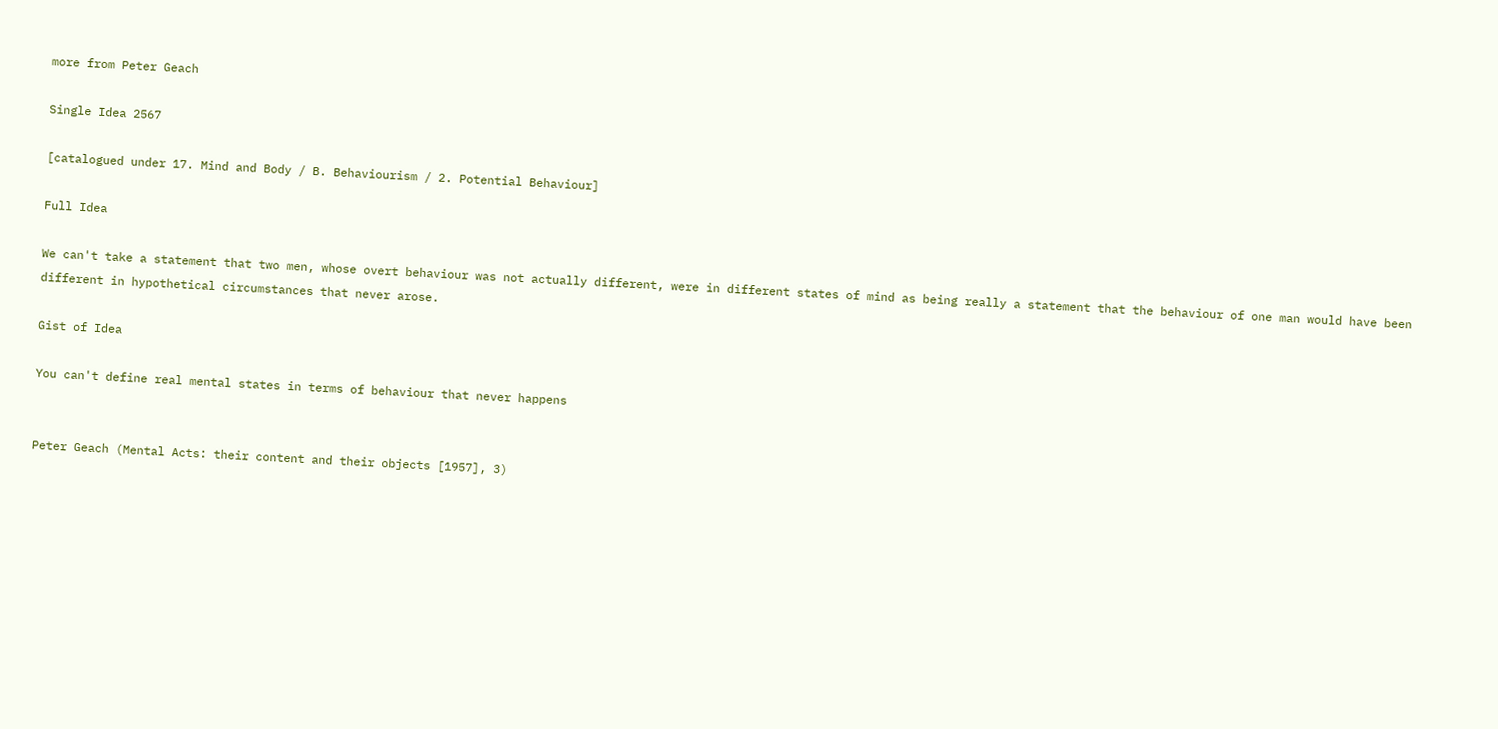more from Peter Geach

Single Idea 2567

[catalogued under 17. Mind and Body / B. Behaviourism / 2. Potential Behaviour]

Full Idea

We can't take a statement that two men, whose overt behaviour was not actually different, were in different states of mind as being really a statement that the behaviour of one man would have been different in hypothetical circumstances that never arose.

Gist of Idea

You can't define real mental states in terms of behaviour that never happens


Peter Geach (Mental Acts: their content and their objects [1957], 3)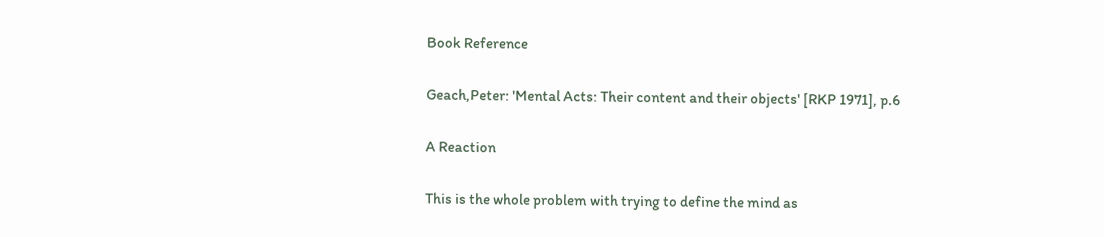Book Reference

Geach,Peter: 'Mental Acts: Their content and their objects' [RKP 1971], p.6

A Reaction

This is the whole problem with trying to define the mind as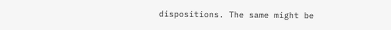dispositions. The same might be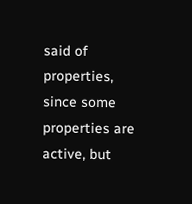said of properties, since some properties are active, but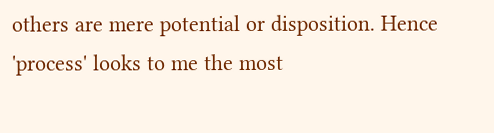others are mere potential or disposition. Hence 'process' looks to me the most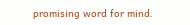promising word for mind.